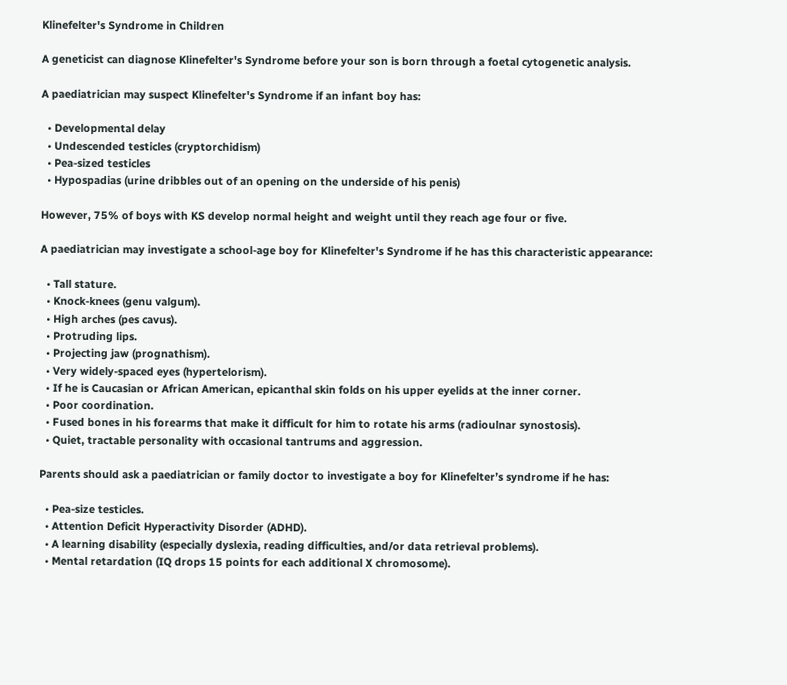Klinefelter's Syndrome in Children

A geneticist can diagnose Klinefelter's Syndrome before your son is born through a foetal cytogenetic analysis.

A paediatrician may suspect Klinefelter's Syndrome if an infant boy has:

  • Developmental delay
  • Undescended testicles (cryptorchidism)
  • Pea-sized testicles
  • Hypospadias (urine dribbles out of an opening on the underside of his penis)

However, 75% of boys with KS develop normal height and weight until they reach age four or five.

A paediatrician may investigate a school-age boy for Klinefelter's Syndrome if he has this characteristic appearance:

  • Tall stature.
  • Knock-knees (genu valgum).
  • High arches (pes cavus).
  • Protruding lips.
  • Projecting jaw (prognathism).
  • Very widely-spaced eyes (hypertelorism).
  • If he is Caucasian or African American, epicanthal skin folds on his upper eyelids at the inner corner.
  • Poor coordination.
  • Fused bones in his forearms that make it difficult for him to rotate his arms (radioulnar synostosis).
  • Quiet, tractable personality with occasional tantrums and aggression.

Parents should ask a paediatrician or family doctor to investigate a boy for Klinefelter’s syndrome if he has:

  • Pea-size testicles.
  • Attention Deficit Hyperactivity Disorder (ADHD).
  • A learning disability (especially dyslexia, reading difficulties, and/or data retrieval problems).
  • Mental retardation (IQ drops 15 points for each additional X chromosome).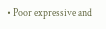• Poor expressive and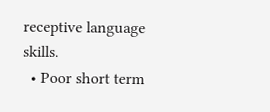receptive language skills.
  • Poor short term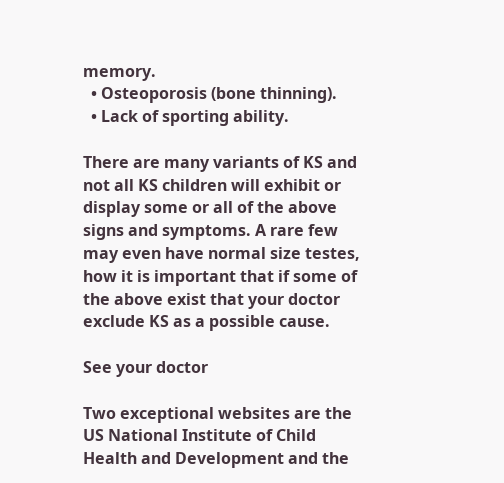memory.
  • Osteoporosis (bone thinning).
  • Lack of sporting ability.

There are many variants of KS and not all KS children will exhibit or display some or all of the above signs and symptoms. A rare few may even have normal size testes, how it is important that if some of the above exist that your doctor exclude KS as a possible cause.

See your doctor

Two exceptional websites are the US National Institute of Child Health and Development and the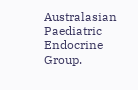Australasian Paediatric Endocrine Group.